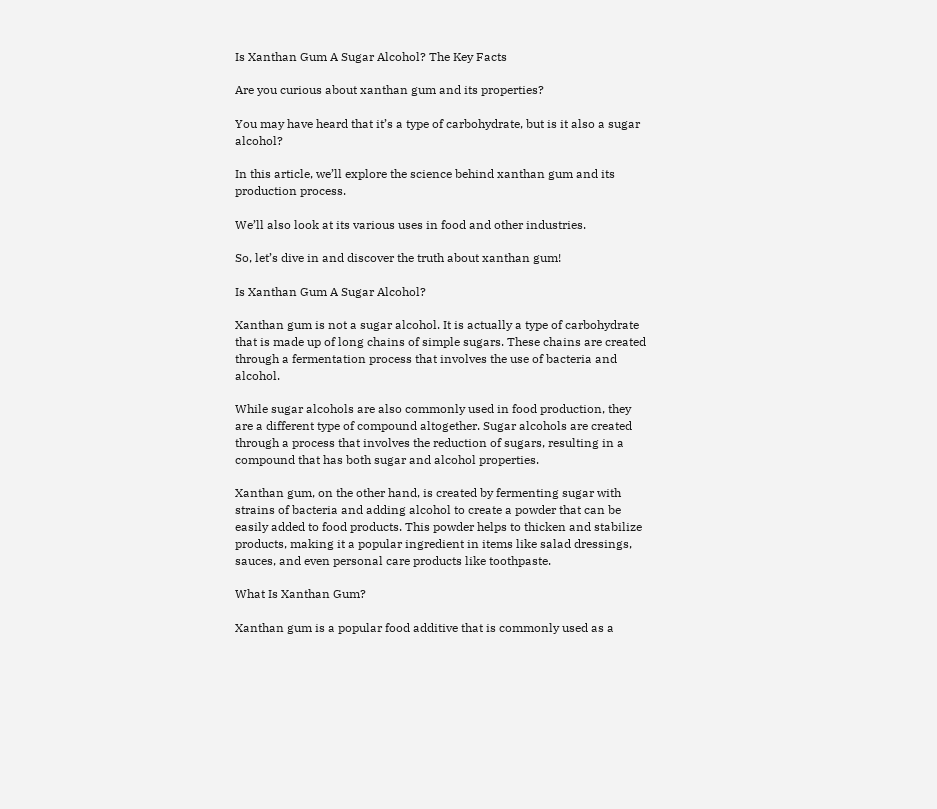Is Xanthan Gum A Sugar Alcohol? The Key Facts

Are you curious about xanthan gum and its properties?

You may have heard that it’s a type of carbohydrate, but is it also a sugar alcohol?

In this article, we’ll explore the science behind xanthan gum and its production process.

We’ll also look at its various uses in food and other industries.

So, let’s dive in and discover the truth about xanthan gum!

Is Xanthan Gum A Sugar Alcohol?

Xanthan gum is not a sugar alcohol. It is actually a type of carbohydrate that is made up of long chains of simple sugars. These chains are created through a fermentation process that involves the use of bacteria and alcohol.

While sugar alcohols are also commonly used in food production, they are a different type of compound altogether. Sugar alcohols are created through a process that involves the reduction of sugars, resulting in a compound that has both sugar and alcohol properties.

Xanthan gum, on the other hand, is created by fermenting sugar with strains of bacteria and adding alcohol to create a powder that can be easily added to food products. This powder helps to thicken and stabilize products, making it a popular ingredient in items like salad dressings, sauces, and even personal care products like toothpaste.

What Is Xanthan Gum?

Xanthan gum is a popular food additive that is commonly used as a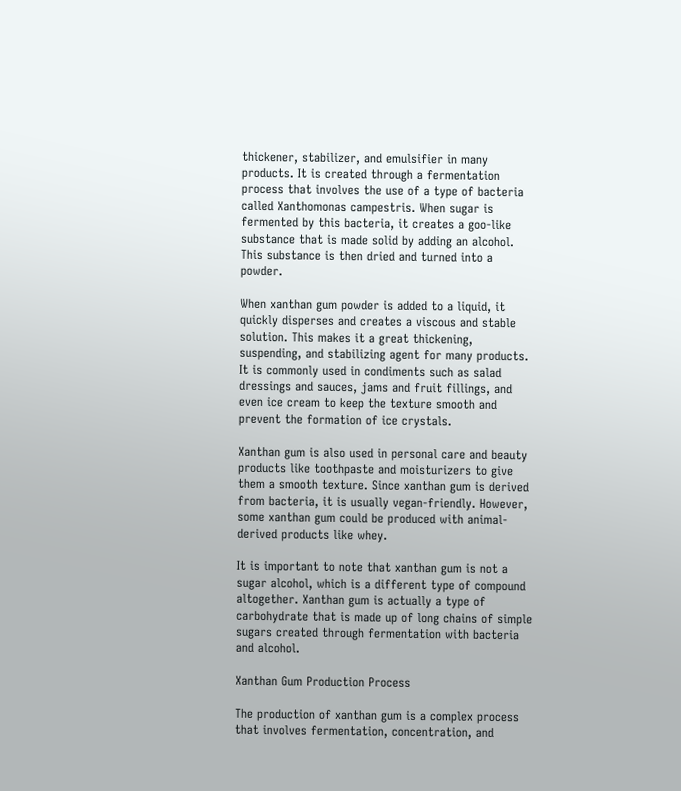thickener, stabilizer, and emulsifier in many products. It is created through a fermentation process that involves the use of a type of bacteria called Xanthomonas campestris. When sugar is fermented by this bacteria, it creates a goo-like substance that is made solid by adding an alcohol. This substance is then dried and turned into a powder.

When xanthan gum powder is added to a liquid, it quickly disperses and creates a viscous and stable solution. This makes it a great thickening, suspending, and stabilizing agent for many products. It is commonly used in condiments such as salad dressings and sauces, jams and fruit fillings, and even ice cream to keep the texture smooth and prevent the formation of ice crystals.

Xanthan gum is also used in personal care and beauty products like toothpaste and moisturizers to give them a smooth texture. Since xanthan gum is derived from bacteria, it is usually vegan-friendly. However, some xanthan gum could be produced with animal-derived products like whey.

It is important to note that xanthan gum is not a sugar alcohol, which is a different type of compound altogether. Xanthan gum is actually a type of carbohydrate that is made up of long chains of simple sugars created through fermentation with bacteria and alcohol.

Xanthan Gum Production Process

The production of xanthan gum is a complex process that involves fermentation, concentration, and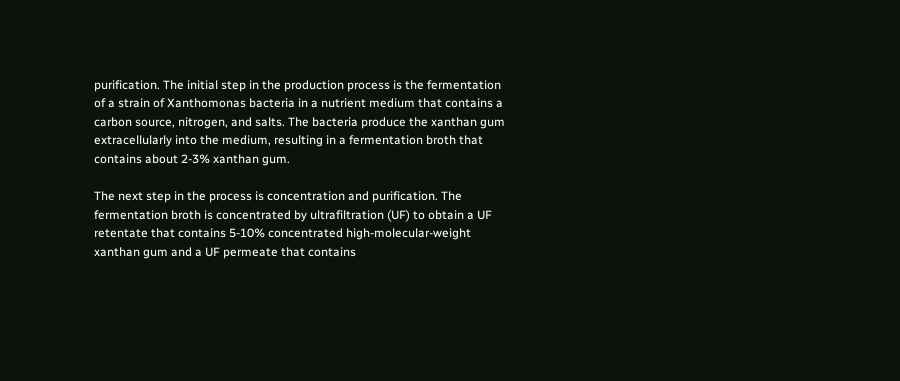purification. The initial step in the production process is the fermentation of a strain of Xanthomonas bacteria in a nutrient medium that contains a carbon source, nitrogen, and salts. The bacteria produce the xanthan gum extracellularly into the medium, resulting in a fermentation broth that contains about 2-3% xanthan gum.

The next step in the process is concentration and purification. The fermentation broth is concentrated by ultrafiltration (UF) to obtain a UF retentate that contains 5-10% concentrated high-molecular-weight xanthan gum and a UF permeate that contains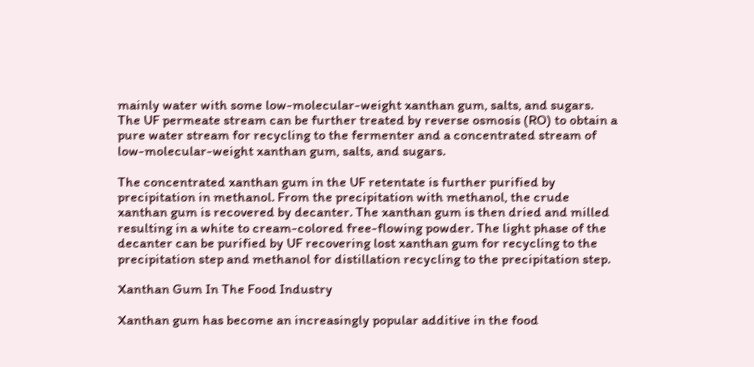mainly water with some low-molecular-weight xanthan gum, salts, and sugars. The UF permeate stream can be further treated by reverse osmosis (RO) to obtain a pure water stream for recycling to the fermenter and a concentrated stream of low-molecular-weight xanthan gum, salts, and sugars.

The concentrated xanthan gum in the UF retentate is further purified by precipitation in methanol. From the precipitation with methanol, the crude xanthan gum is recovered by decanter. The xanthan gum is then dried and milled resulting in a white to cream-colored free-flowing powder. The light phase of the decanter can be purified by UF recovering lost xanthan gum for recycling to the precipitation step and methanol for distillation recycling to the precipitation step.

Xanthan Gum In The Food Industry

Xanthan gum has become an increasingly popular additive in the food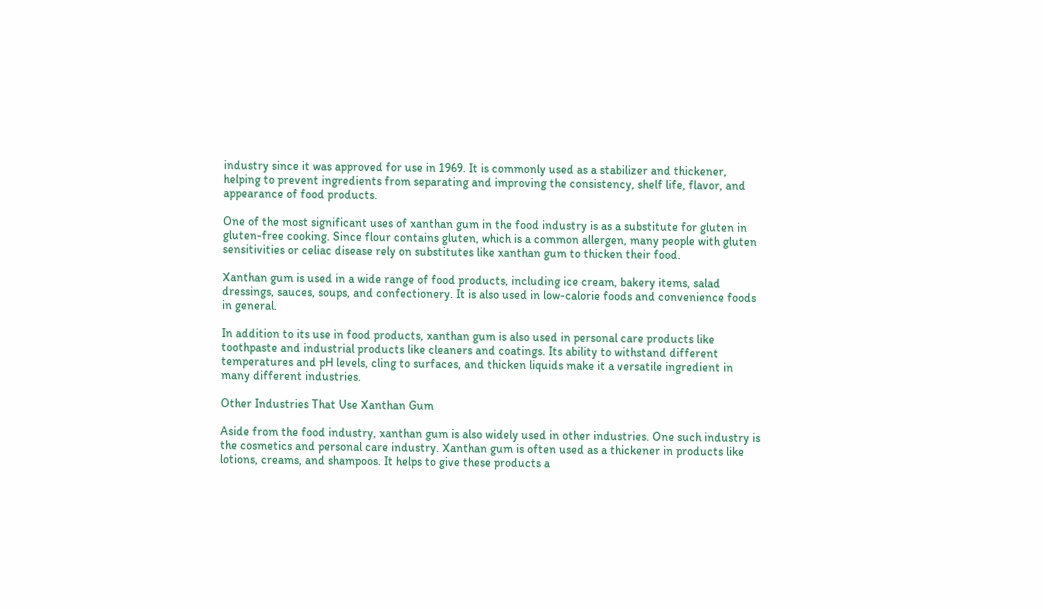industry since it was approved for use in 1969. It is commonly used as a stabilizer and thickener, helping to prevent ingredients from separating and improving the consistency, shelf life, flavor, and appearance of food products.

One of the most significant uses of xanthan gum in the food industry is as a substitute for gluten in gluten-free cooking. Since flour contains gluten, which is a common allergen, many people with gluten sensitivities or celiac disease rely on substitutes like xanthan gum to thicken their food.

Xanthan gum is used in a wide range of food products, including ice cream, bakery items, salad dressings, sauces, soups, and confectionery. It is also used in low-calorie foods and convenience foods in general.

In addition to its use in food products, xanthan gum is also used in personal care products like toothpaste and industrial products like cleaners and coatings. Its ability to withstand different temperatures and pH levels, cling to surfaces, and thicken liquids make it a versatile ingredient in many different industries.

Other Industries That Use Xanthan Gum

Aside from the food industry, xanthan gum is also widely used in other industries. One such industry is the cosmetics and personal care industry. Xanthan gum is often used as a thickener in products like lotions, creams, and shampoos. It helps to give these products a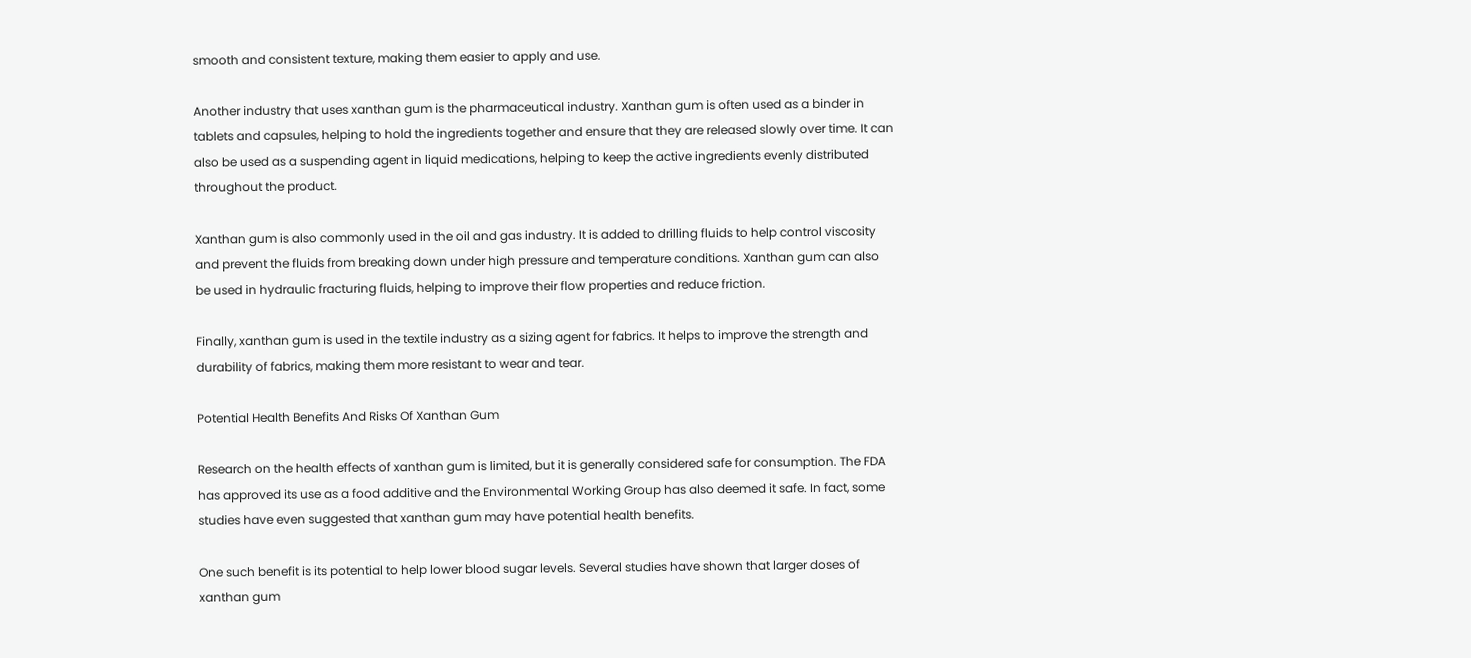smooth and consistent texture, making them easier to apply and use.

Another industry that uses xanthan gum is the pharmaceutical industry. Xanthan gum is often used as a binder in tablets and capsules, helping to hold the ingredients together and ensure that they are released slowly over time. It can also be used as a suspending agent in liquid medications, helping to keep the active ingredients evenly distributed throughout the product.

Xanthan gum is also commonly used in the oil and gas industry. It is added to drilling fluids to help control viscosity and prevent the fluids from breaking down under high pressure and temperature conditions. Xanthan gum can also be used in hydraulic fracturing fluids, helping to improve their flow properties and reduce friction.

Finally, xanthan gum is used in the textile industry as a sizing agent for fabrics. It helps to improve the strength and durability of fabrics, making them more resistant to wear and tear.

Potential Health Benefits And Risks Of Xanthan Gum

Research on the health effects of xanthan gum is limited, but it is generally considered safe for consumption. The FDA has approved its use as a food additive and the Environmental Working Group has also deemed it safe. In fact, some studies have even suggested that xanthan gum may have potential health benefits.

One such benefit is its potential to help lower blood sugar levels. Several studies have shown that larger doses of xanthan gum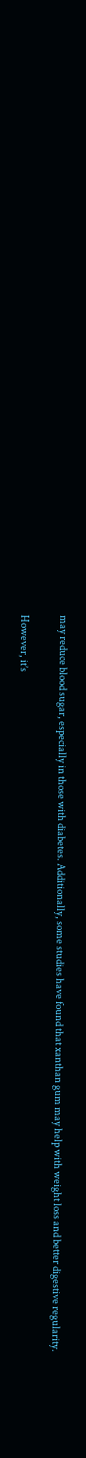may reduce blood sugar, especially in those with diabetes. Additionally, some studies have found that xanthan gum may help with weight loss and better digestive regularity.

However, it’s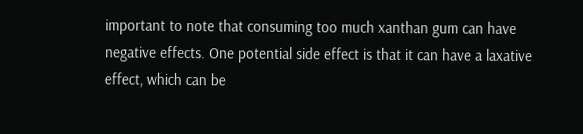important to note that consuming too much xanthan gum can have negative effects. One potential side effect is that it can have a laxative effect, which can be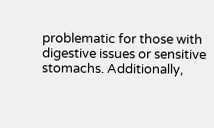problematic for those with digestive issues or sensitive stomachs. Additionally,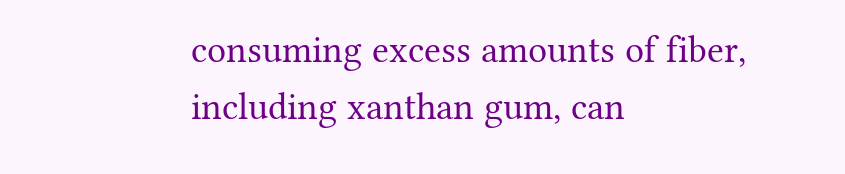consuming excess amounts of fiber, including xanthan gum, can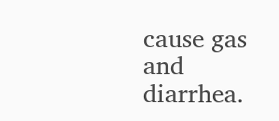cause gas and diarrhea.